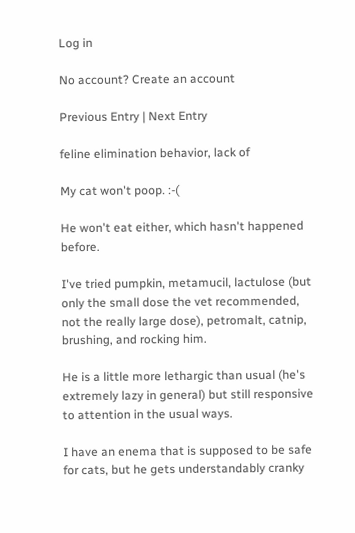Log in

No account? Create an account

Previous Entry | Next Entry

feline elimination behavior, lack of

My cat won't poop. :-(

He won't eat either, which hasn't happened before.

I've tried pumpkin, metamucil, lactulose (but only the small dose the vet recommended, not the really large dose), petromalt, catnip, brushing, and rocking him.

He is a little more lethargic than usual (he's extremely lazy in general) but still responsive to attention in the usual ways.

I have an enema that is supposed to be safe for cats, but he gets understandably cranky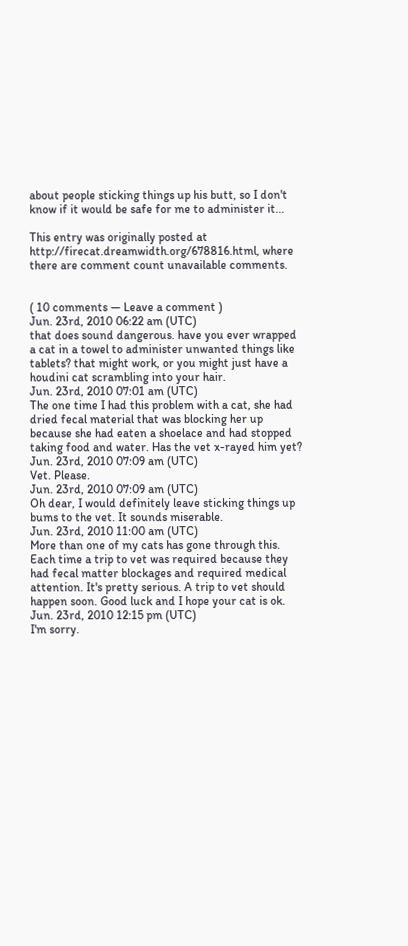about people sticking things up his butt, so I don't know if it would be safe for me to administer it...

This entry was originally posted at http://firecat.dreamwidth.org/678816.html, where there are comment count unavailable comments.


( 10 comments — Leave a comment )
Jun. 23rd, 2010 06:22 am (UTC)
that does sound dangerous. have you ever wrapped a cat in a towel to administer unwanted things like tablets? that might work, or you might just have a houdini cat scrambling into your hair.
Jun. 23rd, 2010 07:01 am (UTC)
The one time I had this problem with a cat, she had dried fecal material that was blocking her up because she had eaten a shoelace and had stopped taking food and water. Has the vet x-rayed him yet?
Jun. 23rd, 2010 07:09 am (UTC)
Vet. Please.
Jun. 23rd, 2010 07:09 am (UTC)
Oh dear, I would definitely leave sticking things up bums to the vet. It sounds miserable.
Jun. 23rd, 2010 11:00 am (UTC)
More than one of my cats has gone through this. Each time a trip to vet was required because they had fecal matter blockages and required medical attention. It's pretty serious. A trip to vet should happen soon. Good luck and I hope your cat is ok.
Jun. 23rd, 2010 12:15 pm (UTC)
I'm sorry.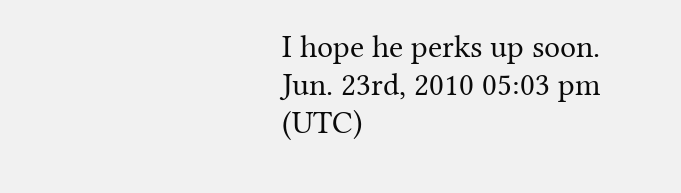I hope he perks up soon.
Jun. 23rd, 2010 05:03 pm (UTC)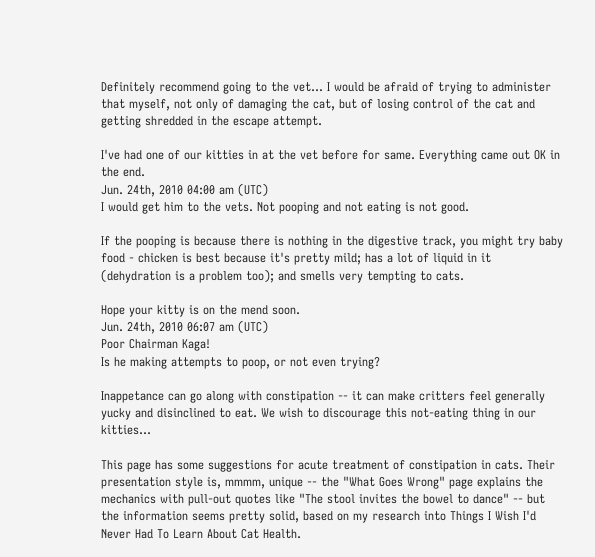Definitely recommend going to the vet... I would be afraid of trying to administer that myself, not only of damaging the cat, but of losing control of the cat and getting shredded in the escape attempt.

I've had one of our kitties in at the vet before for same. Everything came out OK in the end.
Jun. 24th, 2010 04:00 am (UTC)
I would get him to the vets. Not pooping and not eating is not good.

If the pooping is because there is nothing in the digestive track, you might try baby food - chicken is best because it's pretty mild; has a lot of liquid in it (dehydration is a problem too); and smells very tempting to cats.

Hope your kitty is on the mend soon.
Jun. 24th, 2010 06:07 am (UTC)
Poor Chairman Kaga!
Is he making attempts to poop, or not even trying?

Inappetance can go along with constipation -- it can make critters feel generally yucky and disinclined to eat. We wish to discourage this not-eating thing in our kitties...

This page has some suggestions for acute treatment of constipation in cats. Their presentation style is, mmmm, unique -- the "What Goes Wrong" page explains the mechanics with pull-out quotes like "The stool invites the bowel to dance" -- but the information seems pretty solid, based on my research into Things I Wish I'd Never Had To Learn About Cat Health.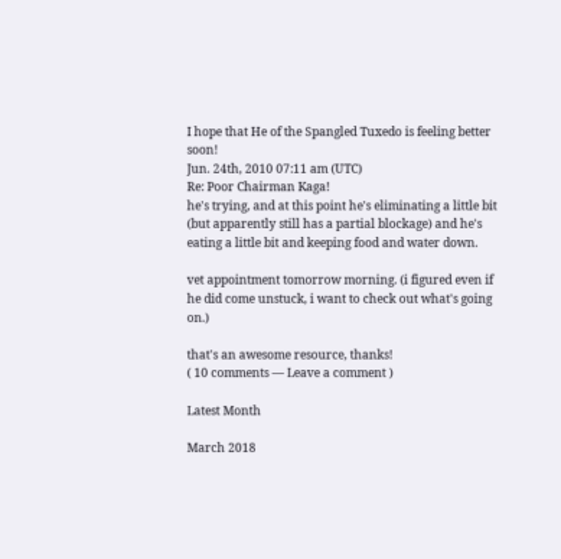I hope that He of the Spangled Tuxedo is feeling better soon!
Jun. 24th, 2010 07:11 am (UTC)
Re: Poor Chairman Kaga!
he's trying, and at this point he's eliminating a little bit (but apparently still has a partial blockage) and he's eating a little bit and keeping food and water down.

vet appointment tomorrow morning. (i figured even if he did come unstuck, i want to check out what's going on.)

that's an awesome resource, thanks!
( 10 comments — Leave a comment )

Latest Month

March 2018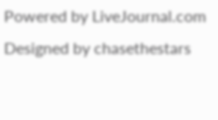Powered by LiveJournal.com
Designed by chasethestars